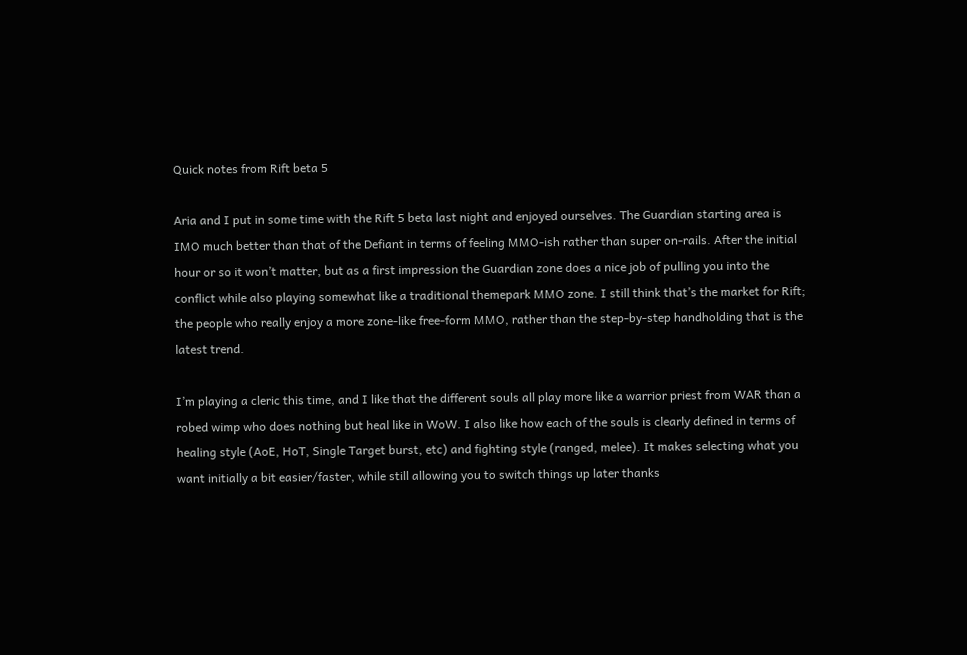Quick notes from Rift beta 5

Aria and I put in some time with the Rift 5 beta last night and enjoyed ourselves. The Guardian starting area is IMO much better than that of the Defiant in terms of feeling MMO-ish rather than super on-rails. After the initial hour or so it won’t matter, but as a first impression the Guardian zone does a nice job of pulling you into the conflict while also playing somewhat like a traditional themepark MMO zone. I still think that’s the market for Rift; the people who really enjoy a more zone-like free-form MMO, rather than the step-by-step handholding that is the latest trend.

I’m playing a cleric this time, and I like that the different souls all play more like a warrior priest from WAR than a robed wimp who does nothing but heal like in WoW. I also like how each of the souls is clearly defined in terms of healing style (AoE, HoT, Single Target burst, etc) and fighting style (ranged, melee). It makes selecting what you want initially a bit easier/faster, while still allowing you to switch things up later thanks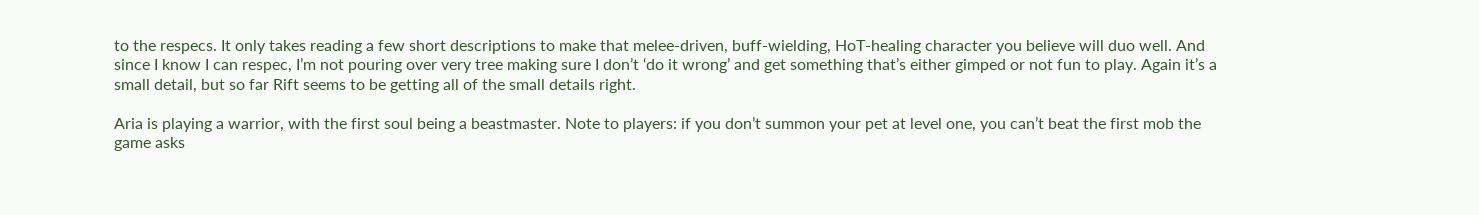to the respecs. It only takes reading a few short descriptions to make that melee-driven, buff-wielding, HoT-healing character you believe will duo well. And since I know I can respec, I’m not pouring over very tree making sure I don’t ‘do it wrong’ and get something that’s either gimped or not fun to play. Again it’s a small detail, but so far Rift seems to be getting all of the small details right.

Aria is playing a warrior, with the first soul being a beastmaster. Note to players: if you don’t summon your pet at level one, you can’t beat the first mob the game asks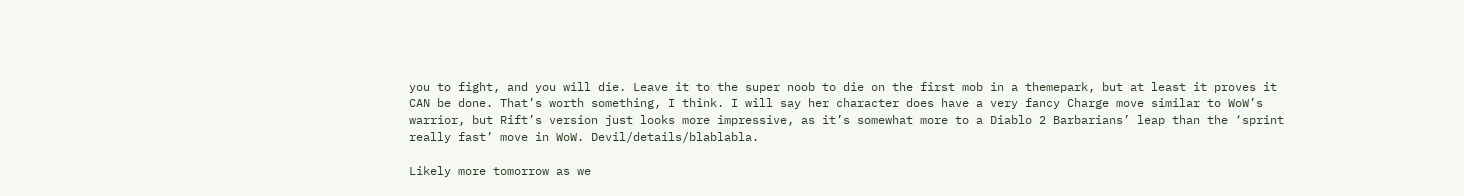you to fight, and you will die. Leave it to the super noob to die on the first mob in a themepark, but at least it proves it CAN be done. That’s worth something, I think. I will say her character does have a very fancy Charge move similar to WoW’s warrior, but Rift’s version just looks more impressive, as it’s somewhat more to a Diablo 2 Barbarians’ leap than the ‘sprint really fast’ move in WoW. Devil/details/blablabla.

Likely more tomorrow as we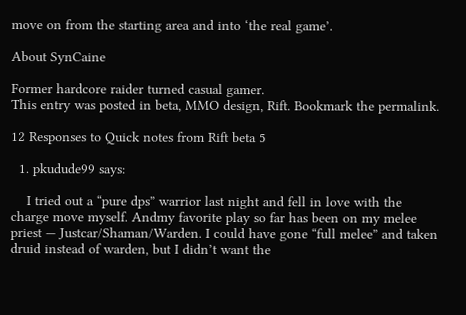move on from the starting area and into ‘the real game’.

About SynCaine

Former hardcore raider turned casual gamer.
This entry was posted in beta, MMO design, Rift. Bookmark the permalink.

12 Responses to Quick notes from Rift beta 5

  1. pkudude99 says:

    I tried out a “pure dps” warrior last night and fell in love with the charge move myself. Andmy favorite play so far has been on my melee priest — Justcar/Shaman/Warden. I could have gone “full melee” and taken druid instead of warden, but I didn’t want the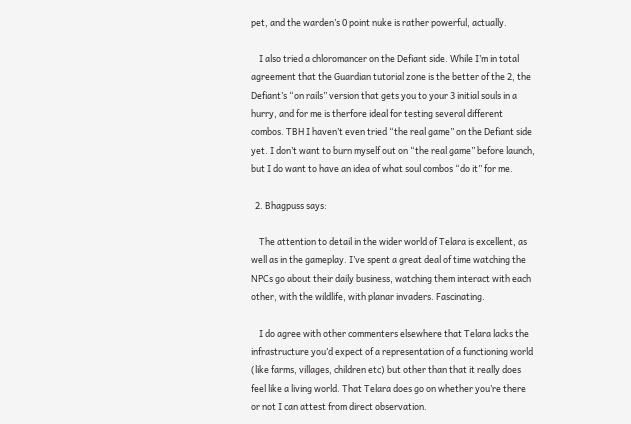pet, and the warden’s 0 point nuke is rather powerful, actually.

    I also tried a chloromancer on the Defiant side. While I’m in total agreement that the Guardian tutorial zone is the better of the 2, the Defiant’s “on rails” version that gets you to your 3 initial souls in a hurry, and for me is therfore ideal for testing several different combos. TBH I haven’t even tried “the real game” on the Defiant side yet. I don’t want to burn myself out on “the real game” before launch, but I do want to have an idea of what soul combos “do it” for me.

  2. Bhagpuss says:

    The attention to detail in the wider world of Telara is excellent, as well as in the gameplay. I’ve spent a great deal of time watching the NPCs go about their daily business, watching them interact with each other, with the wildlife, with planar invaders. Fascinating.

    I do agree with other commenters elsewhere that Telara lacks the infrastructure you’d expect of a representation of a functioning world (like farms, villages, children etc) but other than that it really does feel like a living world. That Telara does go on whether you’re there or not I can attest from direct observation.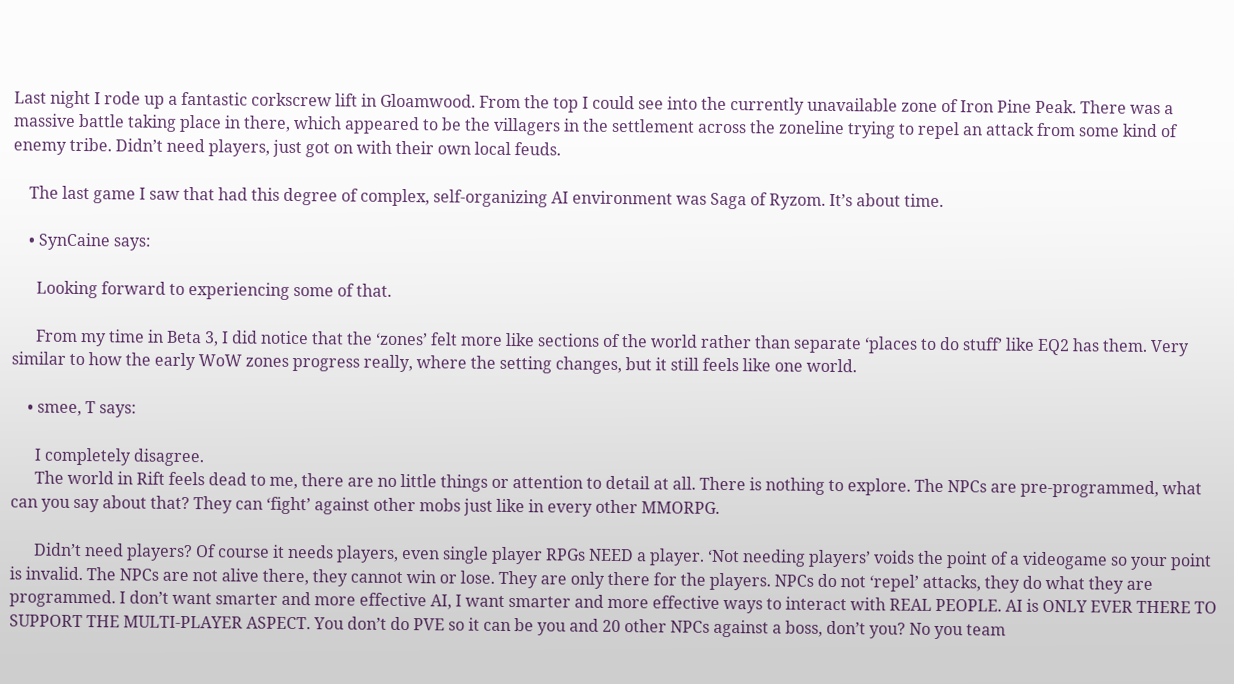Last night I rode up a fantastic corkscrew lift in Gloamwood. From the top I could see into the currently unavailable zone of Iron Pine Peak. There was a massive battle taking place in there, which appeared to be the villagers in the settlement across the zoneline trying to repel an attack from some kind of enemy tribe. Didn’t need players, just got on with their own local feuds.

    The last game I saw that had this degree of complex, self-organizing AI environment was Saga of Ryzom. It’s about time.

    • SynCaine says:

      Looking forward to experiencing some of that.

      From my time in Beta 3, I did notice that the ‘zones’ felt more like sections of the world rather than separate ‘places to do stuff’ like EQ2 has them. Very similar to how the early WoW zones progress really, where the setting changes, but it still feels like one world.

    • smee, T says:

      I completely disagree.
      The world in Rift feels dead to me, there are no little things or attention to detail at all. There is nothing to explore. The NPCs are pre-programmed, what can you say about that? They can ‘fight’ against other mobs just like in every other MMORPG.

      Didn’t need players? Of course it needs players, even single player RPGs NEED a player. ‘Not needing players’ voids the point of a videogame so your point is invalid. The NPCs are not alive there, they cannot win or lose. They are only there for the players. NPCs do not ‘repel’ attacks, they do what they are programmed. I don’t want smarter and more effective AI, I want smarter and more effective ways to interact with REAL PEOPLE. AI is ONLY EVER THERE TO SUPPORT THE MULTI-PLAYER ASPECT. You don’t do PVE so it can be you and 20 other NPCs against a boss, don’t you? No you team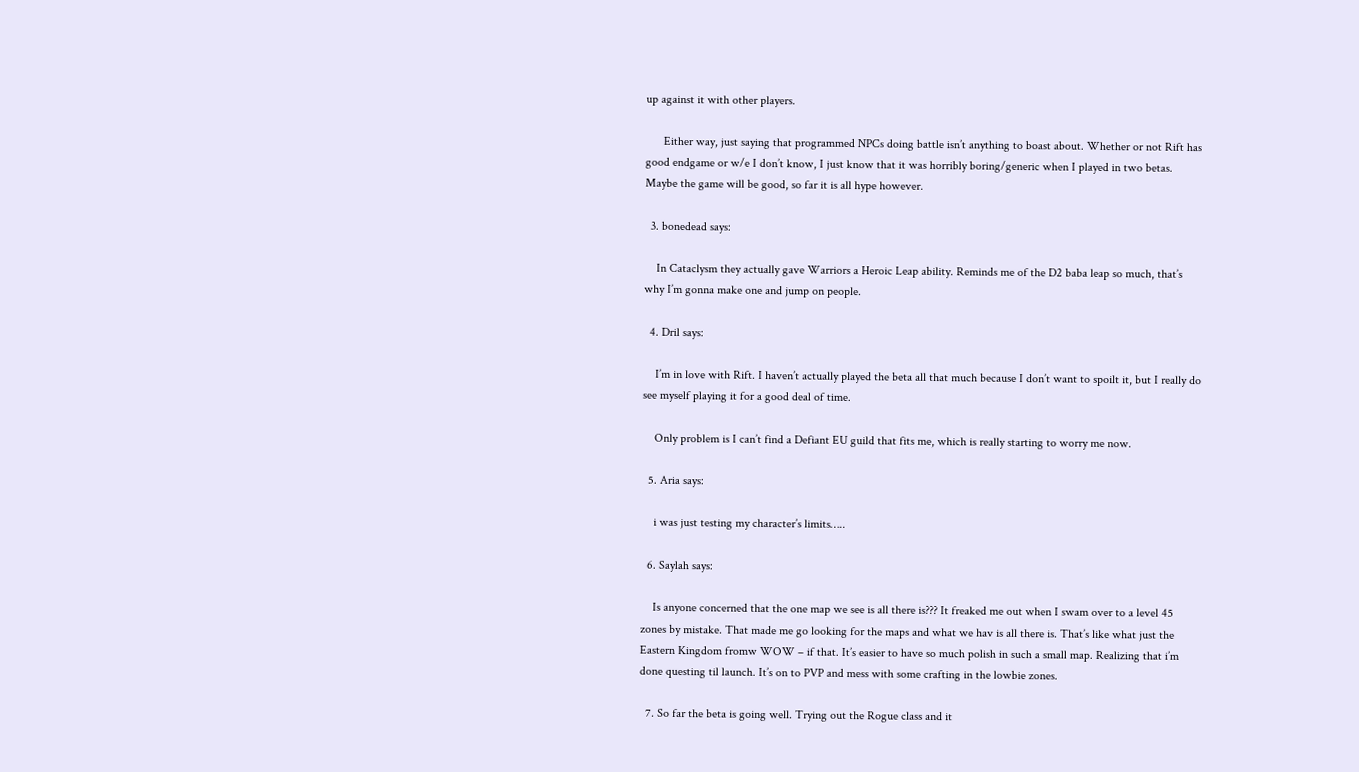up against it with other players.

      Either way, just saying that programmed NPCs doing battle isn’t anything to boast about. Whether or not Rift has good endgame or w/e I don’t know, I just know that it was horribly boring/generic when I played in two betas. Maybe the game will be good, so far it is all hype however.

  3. bonedead says:

    In Cataclysm they actually gave Warriors a Heroic Leap ability. Reminds me of the D2 baba leap so much, that’s why I’m gonna make one and jump on people.

  4. Dril says:

    I’m in love with Rift. I haven’t actually played the beta all that much because I don’t want to spoilt it, but I really do see myself playing it for a good deal of time.

    Only problem is I can’t find a Defiant EU guild that fits me, which is really starting to worry me now.

  5. Aria says:

    i was just testing my character’s limits…..

  6. Saylah says:

    Is anyone concerned that the one map we see is all there is??? It freaked me out when I swam over to a level 45 zones by mistake. That made me go looking for the maps and what we hav is all there is. That’s like what just the Eastern Kingdom fromw WOW – if that. It’s easier to have so much polish in such a small map. Realizing that i’m done questing til launch. It’s on to PVP and mess with some crafting in the lowbie zones.

  7. So far the beta is going well. Trying out the Rogue class and it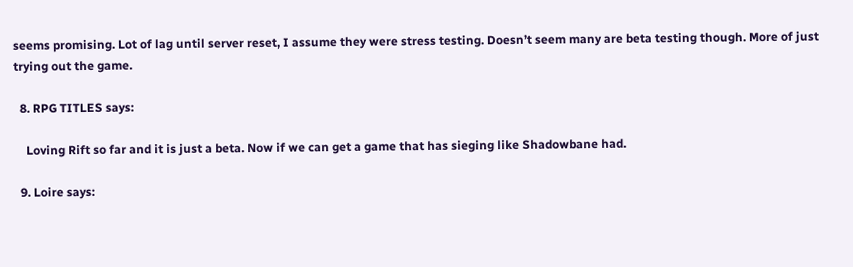seems promising. Lot of lag until server reset, I assume they were stress testing. Doesn’t seem many are beta testing though. More of just trying out the game.

  8. RPG TITLES says:

    Loving Rift so far and it is just a beta. Now if we can get a game that has sieging like Shadowbane had.

  9. Loire says: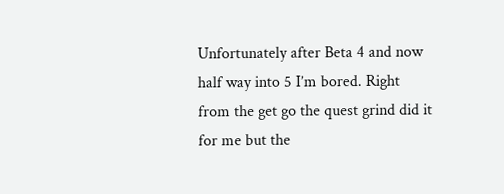Unfortunately after Beta 4 and now half way into 5 I’m bored. Right from the get go the quest grind did it for me but the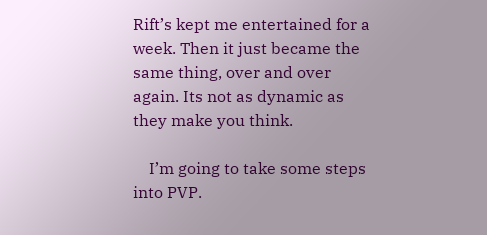Rift’s kept me entertained for a week. Then it just became the same thing, over and over again. Its not as dynamic as they make you think.

    I’m going to take some steps into PVP.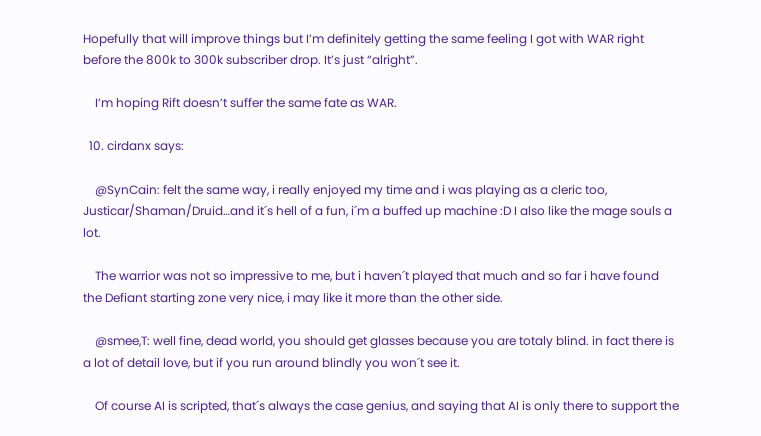Hopefully that will improve things but I’m definitely getting the same feeling I got with WAR right before the 800k to 300k subscriber drop. It’s just “alright”.

    I’m hoping Rift doesn’t suffer the same fate as WAR.

  10. cirdanx says:

    @SynCain: felt the same way, i really enjoyed my time and i was playing as a cleric too, Justicar/Shaman/Druid…and it´s hell of a fun, i´m a buffed up machine :D I also like the mage souls a lot.

    The warrior was not so impressive to me, but i haven´t played that much and so far i have found the Defiant starting zone very nice, i may like it more than the other side.

    @smee,T: well fine, dead world, you should get glasses because you are totaly blind. in fact there is a lot of detail love, but if you run around blindly you won´t see it.

    Of course AI is scripted, that´s always the case genius, and saying that AI is only there to support the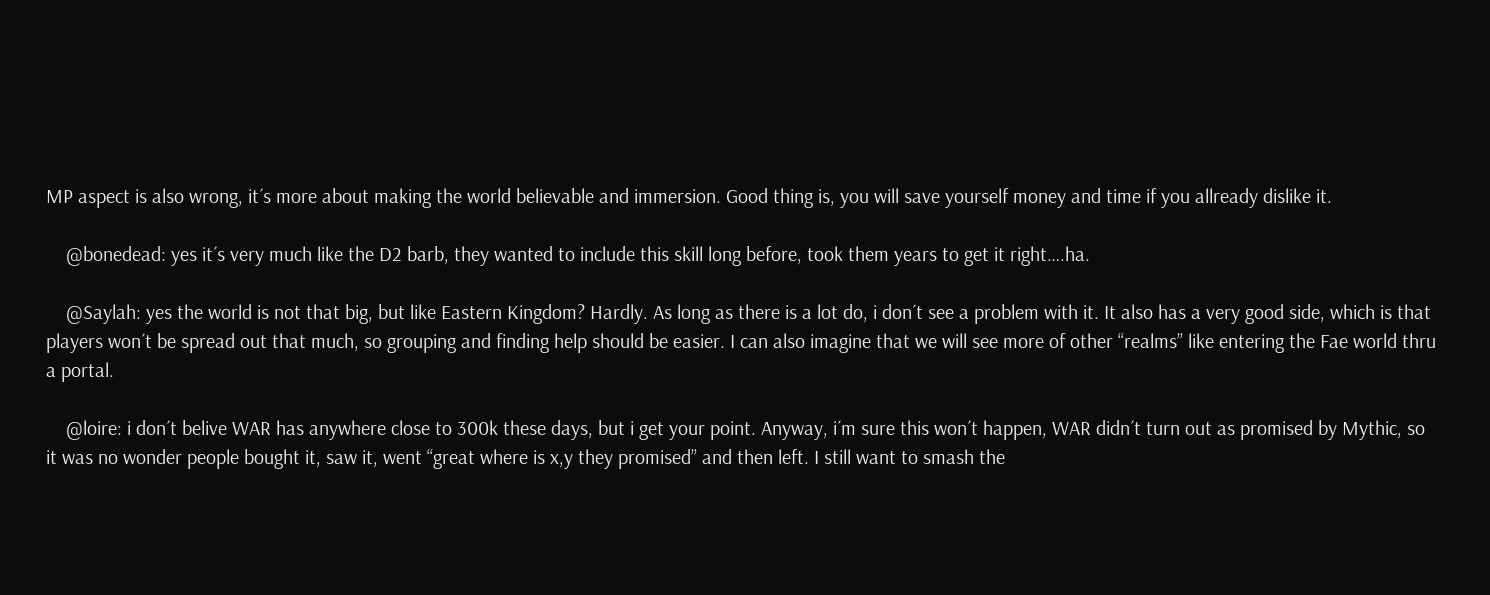MP aspect is also wrong, it´s more about making the world believable and immersion. Good thing is, you will save yourself money and time if you allready dislike it.

    @bonedead: yes it´s very much like the D2 barb, they wanted to include this skill long before, took them years to get it right….ha.

    @Saylah: yes the world is not that big, but like Eastern Kingdom? Hardly. As long as there is a lot do, i don´t see a problem with it. It also has a very good side, which is that players won´t be spread out that much, so grouping and finding help should be easier. I can also imagine that we will see more of other “realms” like entering the Fae world thru a portal.

    @loire: i don´t belive WAR has anywhere close to 300k these days, but i get your point. Anyway, i´m sure this won´t happen, WAR didn´t turn out as promised by Mythic, so it was no wonder people bought it, saw it, went “great where is x,y they promised” and then left. I still want to smash the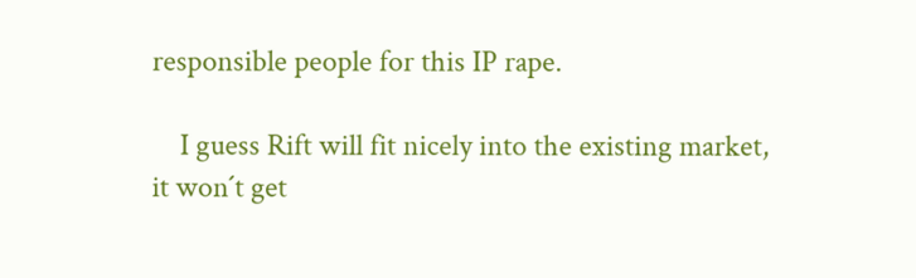responsible people for this IP rape.

    I guess Rift will fit nicely into the existing market, it won´t get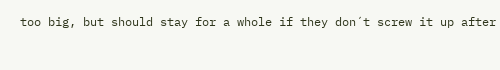too big, but should stay for a whole if they don´t screw it up after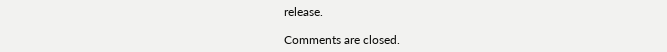release.

Comments are closed.